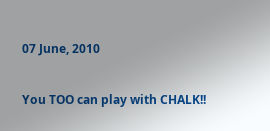07 June, 2010

You TOO can play with CHALK!!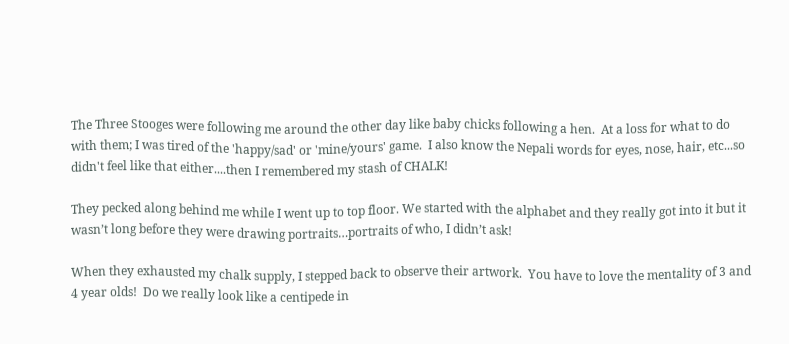The Three Stooges were following me around the other day like baby chicks following a hen.  At a loss for what to do with them; I was tired of the 'happy/sad' or 'mine/yours' game.  I also know the Nepali words for eyes, nose, hair, etc...so didn't feel like that either....then I remembered my stash of CHALK!

They pecked along behind me while I went up to top floor. We started with the alphabet and they really got into it but it wasn’t long before they were drawing portraits…portraits of who, I didn’t ask!

When they exhausted my chalk supply, I stepped back to observe their artwork.  You have to love the mentality of 3 and 4 year olds!  Do we really look like a centipede in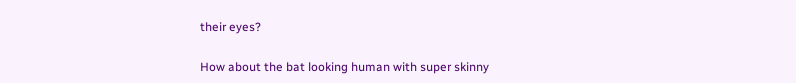their eyes?

How about the bat looking human with super skinny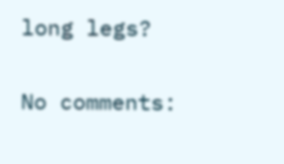long legs?

No comments: